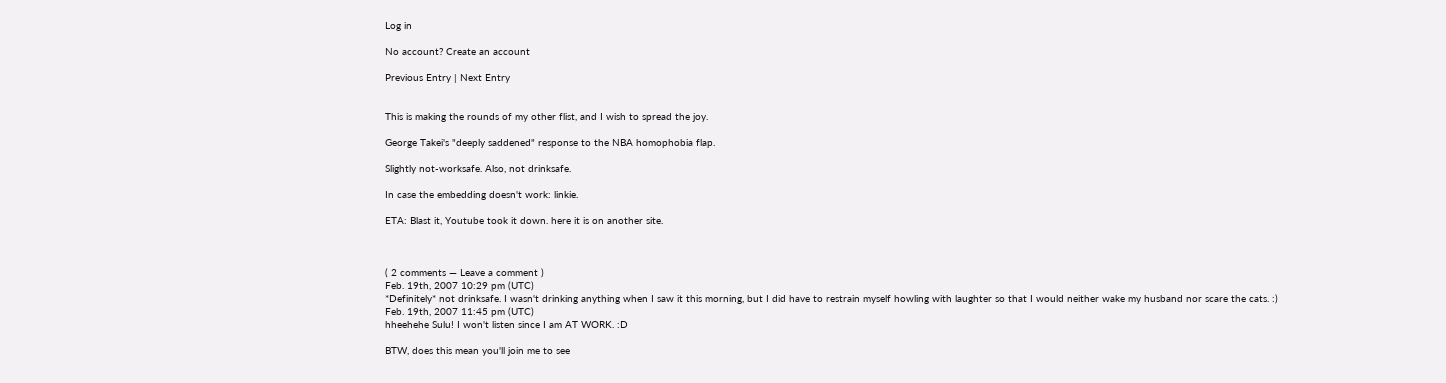Log in

No account? Create an account

Previous Entry | Next Entry


This is making the rounds of my other flist, and I wish to spread the joy.

George Takei's "deeply saddened" response to the NBA homophobia flap.

Slightly not-worksafe. Also, not drinksafe.

In case the embedding doesn't work: linkie.

ETA: Blast it, Youtube took it down. here it is on another site.



( 2 comments — Leave a comment )
Feb. 19th, 2007 10:29 pm (UTC)
*Definitely* not drinksafe. I wasn't drinking anything when I saw it this morning, but I did have to restrain myself howling with laughter so that I would neither wake my husband nor scare the cats. :)
Feb. 19th, 2007 11:45 pm (UTC)
hheehehe Sulu! I won't listen since I am AT WORK. :D

BTW, does this mean you'll join me to see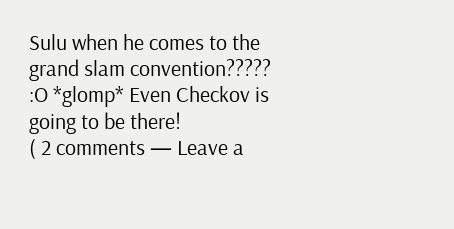Sulu when he comes to the grand slam convention????? :O *glomp* Even Checkov is going to be there!
( 2 comments — Leave a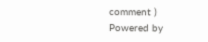comment )
Powered by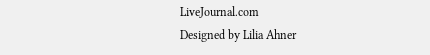LiveJournal.com
Designed by Lilia Ahner